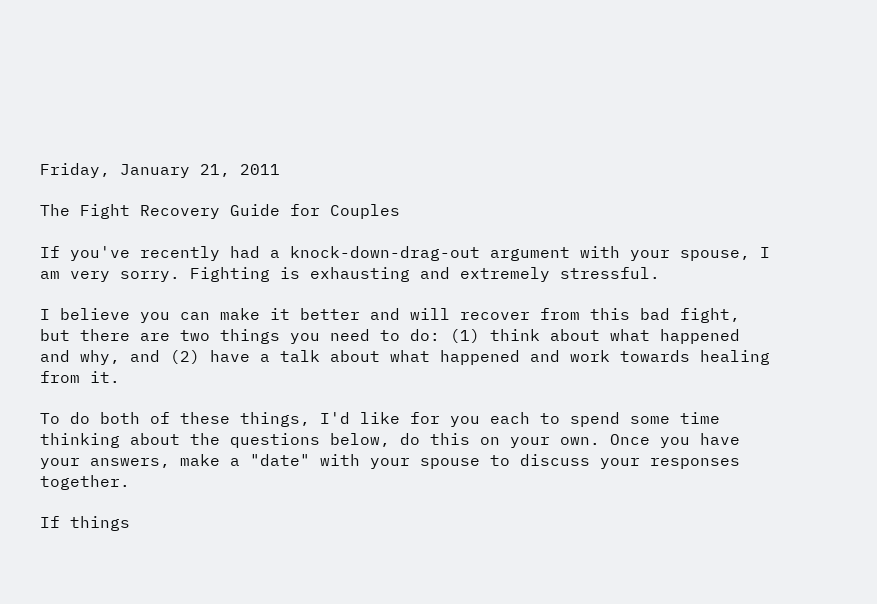Friday, January 21, 2011

The Fight Recovery Guide for Couples

If you've recently had a knock-down-drag-out argument with your spouse, I am very sorry. Fighting is exhausting and extremely stressful.

I believe you can make it better and will recover from this bad fight, but there are two things you need to do: (1) think about what happened and why, and (2) have a talk about what happened and work towards healing from it.

To do both of these things, I'd like for you each to spend some time thinking about the questions below, do this on your own. Once you have your answers, make a "date" with your spouse to discuss your responses together.

If things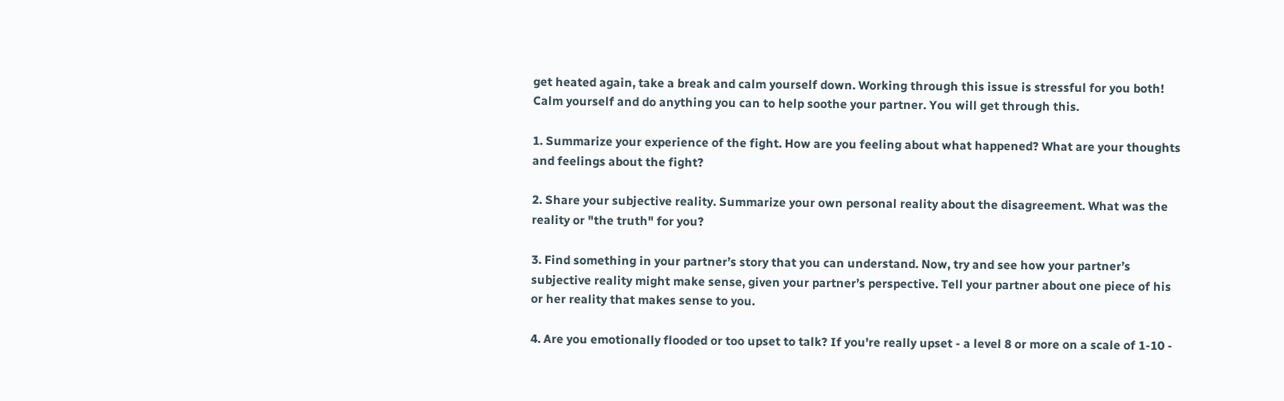get heated again, take a break and calm yourself down. Working through this issue is stressful for you both! Calm yourself and do anything you can to help soothe your partner. You will get through this.

1. Summarize your experience of the fight. How are you feeling about what happened? What are your thoughts and feelings about the fight?

2. Share your subjective reality. Summarize your own personal reality about the disagreement. What was the reality or "the truth" for you?

3. Find something in your partner’s story that you can understand. Now, try and see how your partner’s subjective reality might make sense, given your partner’s perspective. Tell your partner about one piece of his or her reality that makes sense to you.

4. Are you emotionally flooded or too upset to talk? If you're really upset - a level 8 or more on a scale of 1-10 -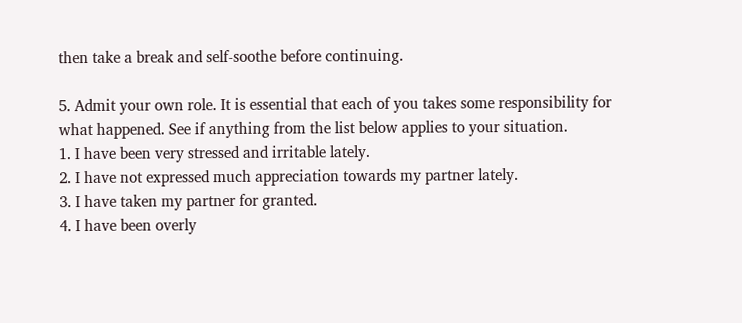then take a break and self-soothe before continuing.

5. Admit your own role. It is essential that each of you takes some responsibility for what happened. See if anything from the list below applies to your situation.
1. I have been very stressed and irritable lately.
2. I have not expressed much appreciation towards my partner lately.
3. I have taken my partner for granted.
4. I have been overly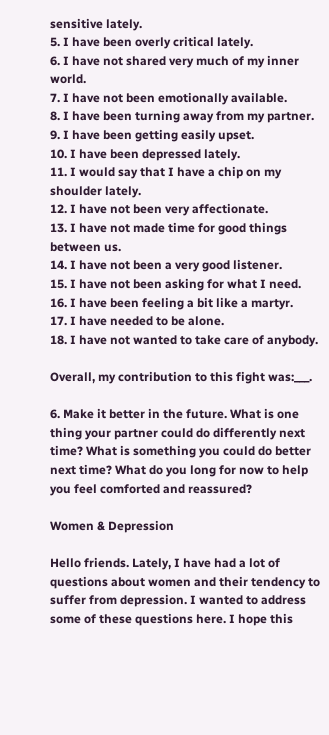sensitive lately.
5. I have been overly critical lately.
6. I have not shared very much of my inner world.
7. I have not been emotionally available.
8. I have been turning away from my partner.
9. I have been getting easily upset.
10. I have been depressed lately.
11. I would say that I have a chip on my shoulder lately.
12. I have not been very affectionate.
13. I have not made time for good things between us.
14. I have not been a very good listener.
15. I have not been asking for what I need.
16. I have been feeling a bit like a martyr.
17. I have needed to be alone.
18. I have not wanted to take care of anybody.

Overall, my contribution to this fight was:___.

6. Make it better in the future. What is one thing your partner could do differently next time? What is something you could do better next time? What do you long for now to help you feel comforted and reassured?

Women & Depression

Hello friends. Lately, I have had a lot of questions about women and their tendency to suffer from depression. I wanted to address some of these questions here. I hope this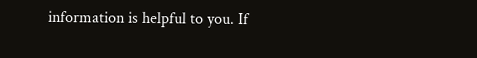information is helpful to you. If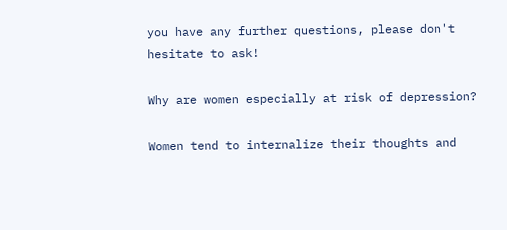you have any further questions, please don't hesitate to ask!

Why are women especially at risk of depression?

Women tend to internalize their thoughts and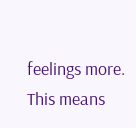feelings more. This means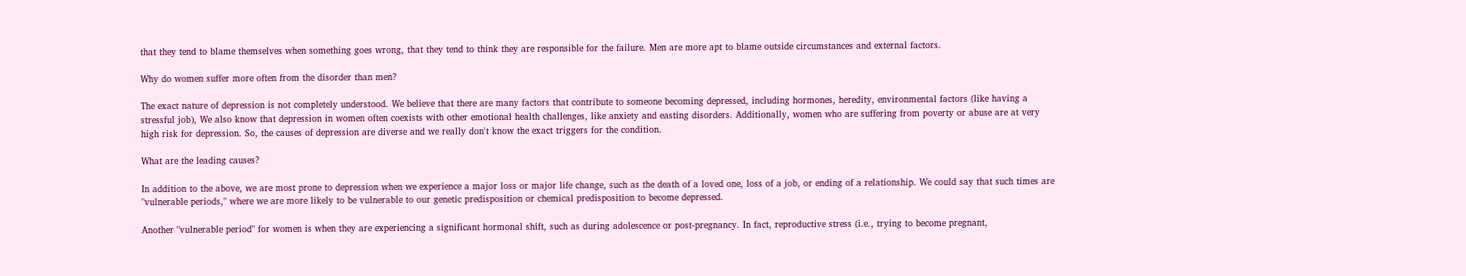that they tend to blame themselves when something goes wrong, that they tend to think they are responsible for the failure. Men are more apt to blame outside circumstances and external factors.

Why do women suffer more often from the disorder than men?

The exact nature of depression is not completely understood. We believe that there are many factors that contribute to someone becoming depressed, including hormones, heredity, environmental factors (like having a stressful job), We also know that depression in women often coexists with other emotional health challenges, like anxiety and easting disorders. Additionally, women who are suffering from poverty or abuse are at very high risk for depression. So, the causes of depression are diverse and we really don't know the exact triggers for the condition.

What are the leading causes?

In addition to the above, we are most prone to depression when we experience a major loss or major life change, such as the death of a loved one, loss of a job, or ending of a relationship. We could say that such times are "vulnerable periods," where we are more likely to be vulnerable to our genetic predisposition or chemical predisposition to become depressed.

Another "vulnerable period" for women is when they are experiencing a significant hormonal shift, such as during adolescence or post-pregnancy. In fact, reproductive stress (i.e., trying to become pregnant,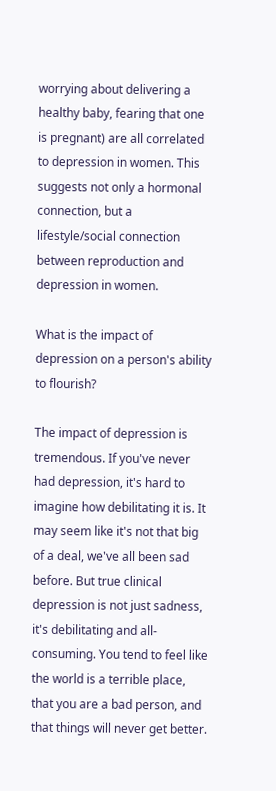worrying about delivering a healthy baby, fearing that one is pregnant) are all correlated to depression in women. This suggests not only a hormonal connection, but a lifestyle/social connection between reproduction and depression in women.

What is the impact of depression on a person's ability to flourish?

The impact of depression is tremendous. If you've never had depression, it's hard to imagine how debilitating it is. It may seem like it's not that big of a deal, we've all been sad before. But true clinical depression is not just sadness, it's debilitating and all-consuming. You tend to feel like the world is a terrible place, that you are a bad person, and that things will never get better.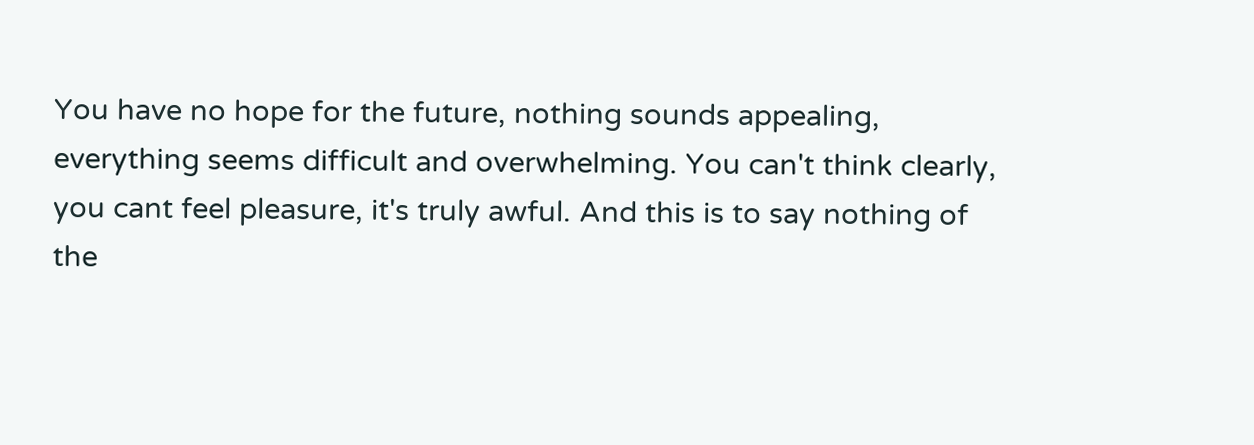You have no hope for the future, nothing sounds appealing, everything seems difficult and overwhelming. You can't think clearly, you cant feel pleasure, it's truly awful. And this is to say nothing of the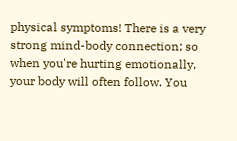physical symptoms! There is a very strong mind-body connection; so when you're hurting emotionally, your body will often follow. You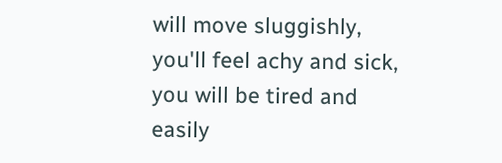will move sluggishly, you'll feel achy and sick, you will be tired and easily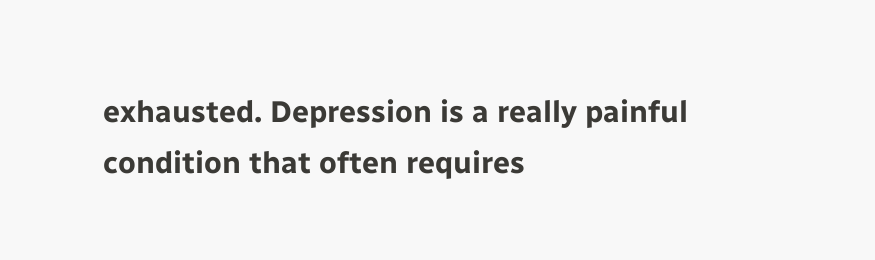exhausted. Depression is a really painful condition that often requires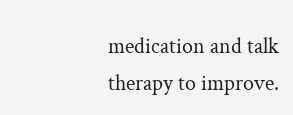medication and talk therapy to improve.